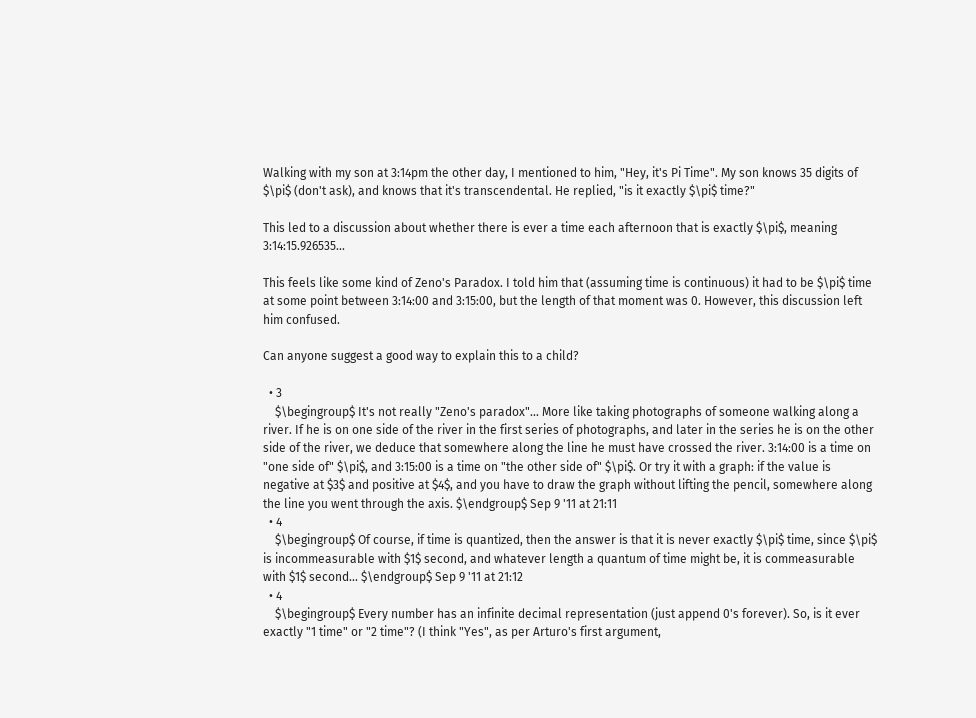Walking with my son at 3:14pm the other day, I mentioned to him, "Hey, it's Pi Time". My son knows 35 digits of $\pi$ (don't ask), and knows that it's transcendental. He replied, "is it exactly $\pi$ time?"

This led to a discussion about whether there is ever a time each afternoon that is exactly $\pi$, meaning 3:14:15.926535...

This feels like some kind of Zeno's Paradox. I told him that (assuming time is continuous) it had to be $\pi$ time at some point between 3:14:00 and 3:15:00, but the length of that moment was 0. However, this discussion left him confused.

Can anyone suggest a good way to explain this to a child?

  • 3
    $\begingroup$ It's not really "Zeno's paradox"... More like taking photographs of someone walking along a river. If he is on one side of the river in the first series of photographs, and later in the series he is on the other side of the river, we deduce that somewhere along the line he must have crossed the river. 3:14:00 is a time on "one side of" $\pi$, and 3:15:00 is a time on "the other side of" $\pi$. Or try it with a graph: if the value is negative at $3$ and positive at $4$, and you have to draw the graph without lifting the pencil, somewhere along the line you went through the axis. $\endgroup$ Sep 9 '11 at 21:11
  • 4
    $\begingroup$ Of course, if time is quantized, then the answer is that it is never exactly $\pi$ time, since $\pi$ is incommeasurable with $1$ second, and whatever length a quantum of time might be, it is commeasurable with $1$ second... $\endgroup$ Sep 9 '11 at 21:12
  • 4
    $\begingroup$ Every number has an infinite decimal representation (just append 0's forever). So, is it ever exactly "1 time" or "2 time"? (I think "Yes", as per Arturo's first argument,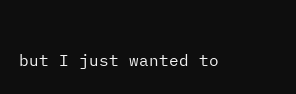but I just wanted to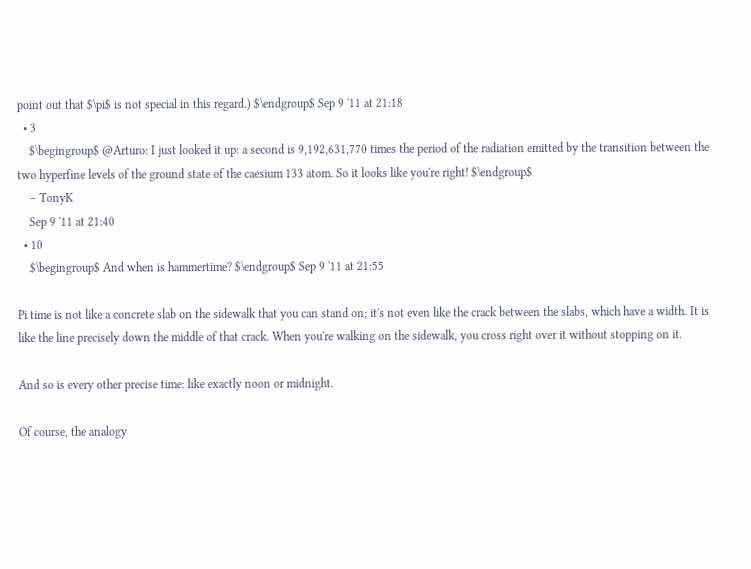point out that $\pi$ is not special in this regard.) $\endgroup$ Sep 9 '11 at 21:18
  • 3
    $\begingroup$ @Arturo: I just looked it up: a second is 9,192,631,770 times the period of the radiation emitted by the transition between the two hyperfine levels of the ground state of the caesium 133 atom. So it looks like you're right! $\endgroup$
    – TonyK
    Sep 9 '11 at 21:40
  • 10
    $\begingroup$ And when is hammertime? $\endgroup$ Sep 9 '11 at 21:55

Pi time is not like a concrete slab on the sidewalk that you can stand on; it's not even like the crack between the slabs, which have a width. It is like the line precisely down the middle of that crack. When you're walking on the sidewalk, you cross right over it without stopping on it.

And so is every other precise time: like exactly noon or midnight.

Of course, the analogy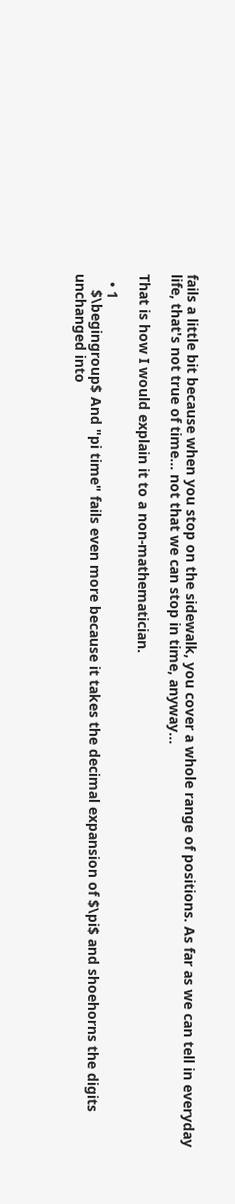fails a little bit because when you stop on the sidewalk, you cover a whole range of positions. As far as we can tell in everyday life, that's not true of time... not that we can stop in time, anyway...

That is how I would explain it to a non-mathematician.

  • 1
    $\begingroup$ And "pi time" fails even more because it takes the decimal expansion of $\pi$ and shoehorns the digits unchanged into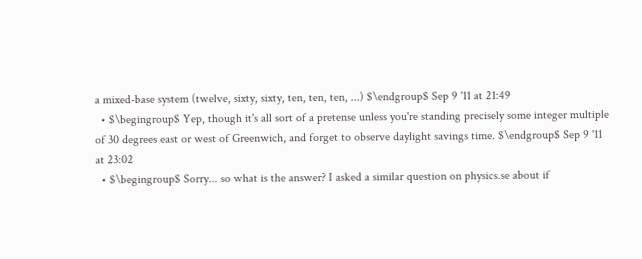a mixed-base system (twelve, sixty, sixty, ten, ten, ten, ...) $\endgroup$ Sep 9 '11 at 21:49
  • $\begingroup$ Yep, though it's all sort of a pretense unless you're standing precisely some integer multiple of 30 degrees east or west of Greenwich, and forget to observe daylight savings time. $\endgroup$ Sep 9 '11 at 23:02
  • $\begingroup$ Sorry... so what is the answer? I asked a similar question on physics.se about if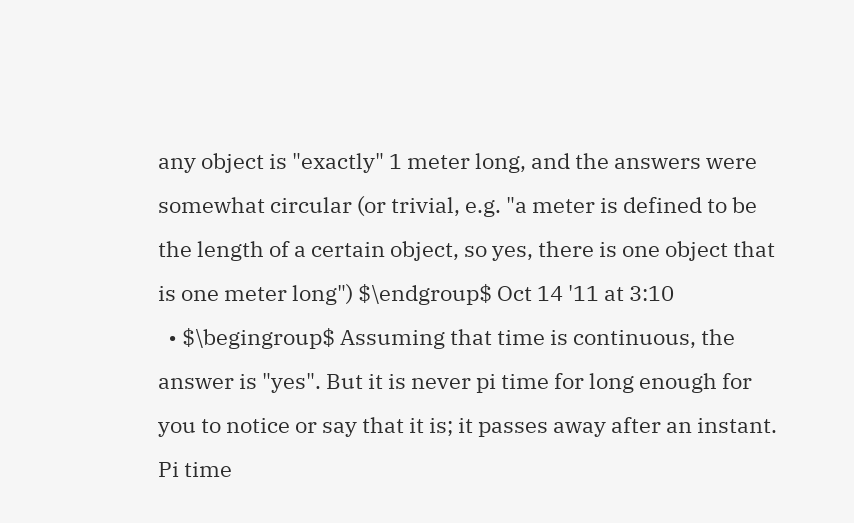any object is "exactly" 1 meter long, and the answers were somewhat circular (or trivial, e.g. "a meter is defined to be the length of a certain object, so yes, there is one object that is one meter long") $\endgroup$ Oct 14 '11 at 3:10
  • $\begingroup$ Assuming that time is continuous, the answer is "yes". But it is never pi time for long enough for you to notice or say that it is; it passes away after an instant. Pi time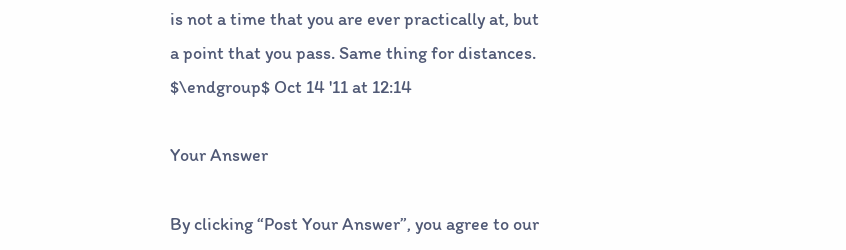is not a time that you are ever practically at, but a point that you pass. Same thing for distances. $\endgroup$ Oct 14 '11 at 12:14

Your Answer

By clicking “Post Your Answer”, you agree to our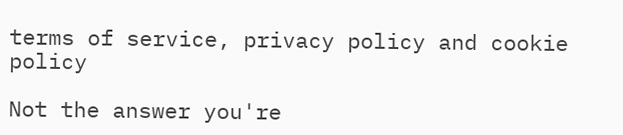terms of service, privacy policy and cookie policy

Not the answer you're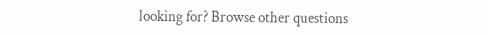looking for? Browse other questions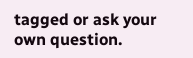tagged or ask your own question.